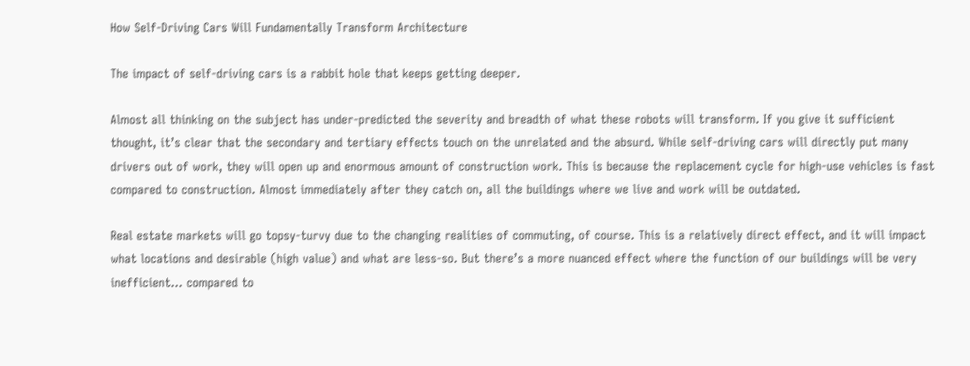How Self-Driving Cars Will Fundamentally Transform Architecture

The impact of self-driving cars is a rabbit hole that keeps getting deeper.

Almost all thinking on the subject has under-predicted the severity and breadth of what these robots will transform. If you give it sufficient thought, it’s clear that the secondary and tertiary effects touch on the unrelated and the absurd. While self-driving cars will directly put many drivers out of work, they will open up and enormous amount of construction work. This is because the replacement cycle for high-use vehicles is fast compared to construction. Almost immediately after they catch on, all the buildings where we live and work will be outdated.

Real estate markets will go topsy-turvy due to the changing realities of commuting, of course. This is a relatively direct effect, and it will impact what locations and desirable (high value) and what are less-so. But there’s a more nuanced effect where the function of our buildings will be very inefficient… compared to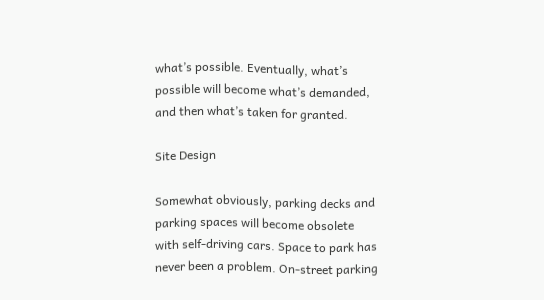what’s possible. Eventually, what’s possible will become what’s demanded, and then what’s taken for granted.

Site Design

Somewhat obviously, parking decks and parking spaces will become obsolete with self-driving cars. Space to park has never been a problem. On-street parking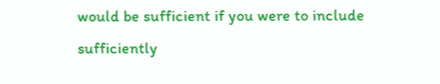would be sufficient if you were to include sufficiently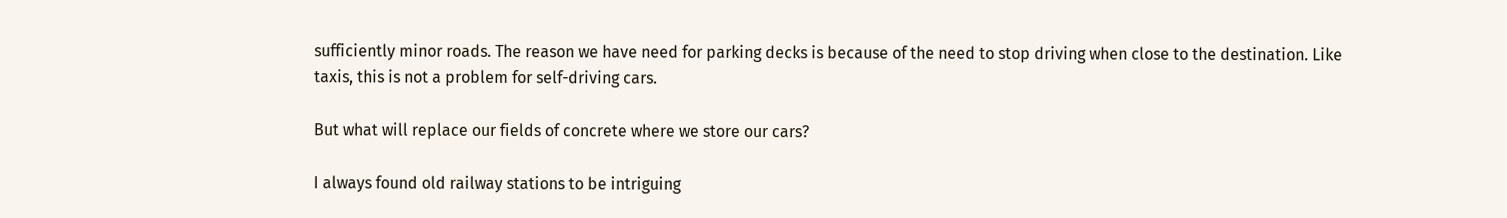sufficiently minor roads. The reason we have need for parking decks is because of the need to stop driving when close to the destination. Like taxis, this is not a problem for self-driving cars.

But what will replace our fields of concrete where we store our cars?

I always found old railway stations to be intriguing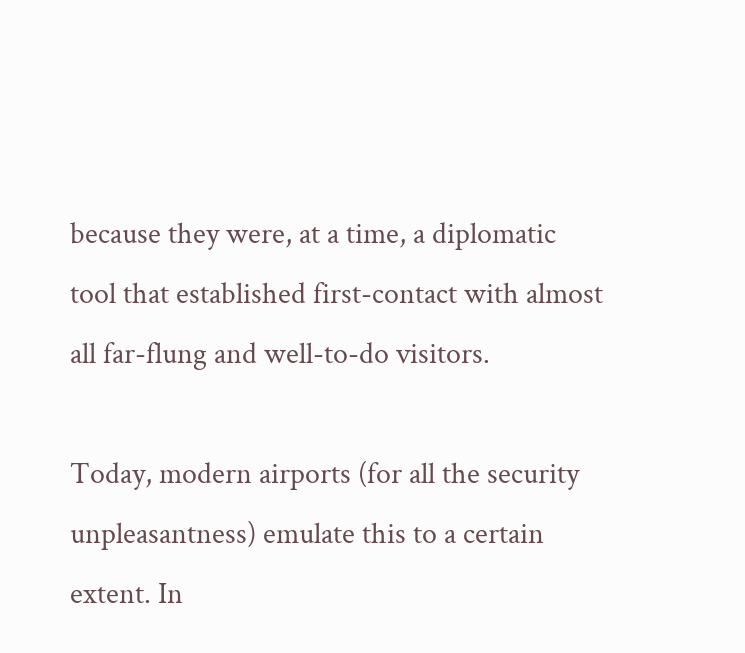because they were, at a time, a diplomatic tool that established first-contact with almost all far-flung and well-to-do visitors.

Today, modern airports (for all the security unpleasantness) emulate this to a certain extent. In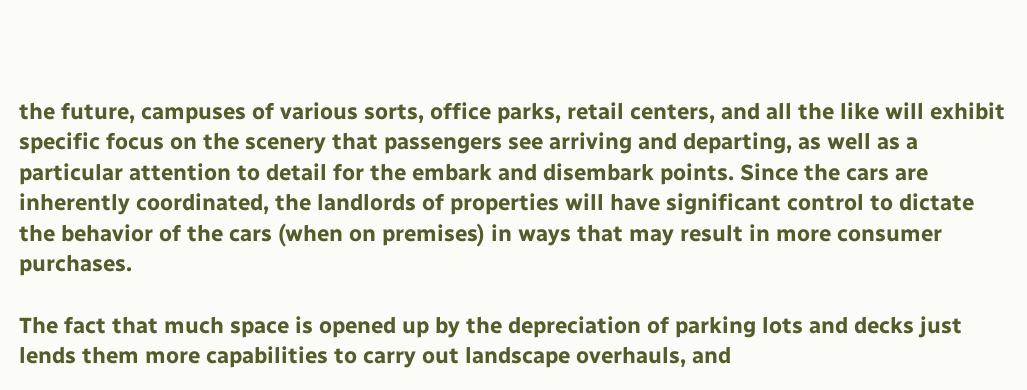the future, campuses of various sorts, office parks, retail centers, and all the like will exhibit specific focus on the scenery that passengers see arriving and departing, as well as a particular attention to detail for the embark and disembark points. Since the cars are inherently coordinated, the landlords of properties will have significant control to dictate the behavior of the cars (when on premises) in ways that may result in more consumer purchases.

The fact that much space is opened up by the depreciation of parking lots and decks just lends them more capabilities to carry out landscape overhauls, and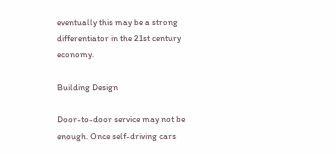eventually this may be a strong differentiator in the 21st century economy.

Building Design

Door-to-door service may not be enough. Once self-driving cars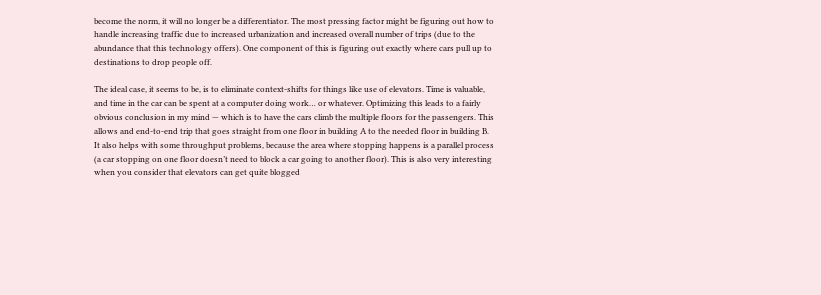become the norm, it will no longer be a differentiator. The most pressing factor might be figuring out how to handle increasing traffic due to increased urbanization and increased overall number of trips (due to the abundance that this technology offers). One component of this is figuring out exactly where cars pull up to destinations to drop people off.

The ideal case, it seems to be, is to eliminate context-shifts for things like use of elevators. Time is valuable, and time in the car can be spent at a computer doing work… or whatever. Optimizing this leads to a fairly obvious conclusion in my mind — which is to have the cars climb the multiple floors for the passengers. This allows and end-to-end trip that goes straight from one floor in building A to the needed floor in building B. It also helps with some throughput problems, because the area where stopping happens is a parallel process (a car stopping on one floor doesn’t need to block a car going to another floor). This is also very interesting when you consider that elevators can get quite blogged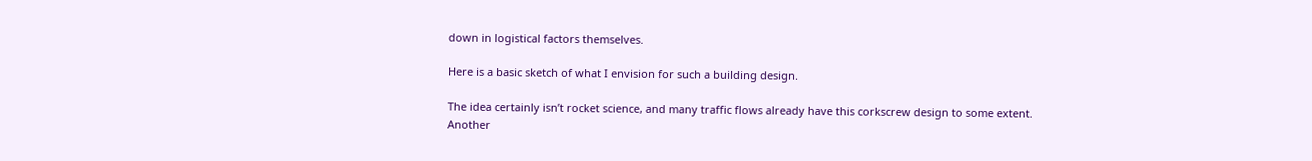down in logistical factors themselves.

Here is a basic sketch of what I envision for such a building design.

The idea certainly isn’t rocket science, and many traffic flows already have this corkscrew design to some extent. Another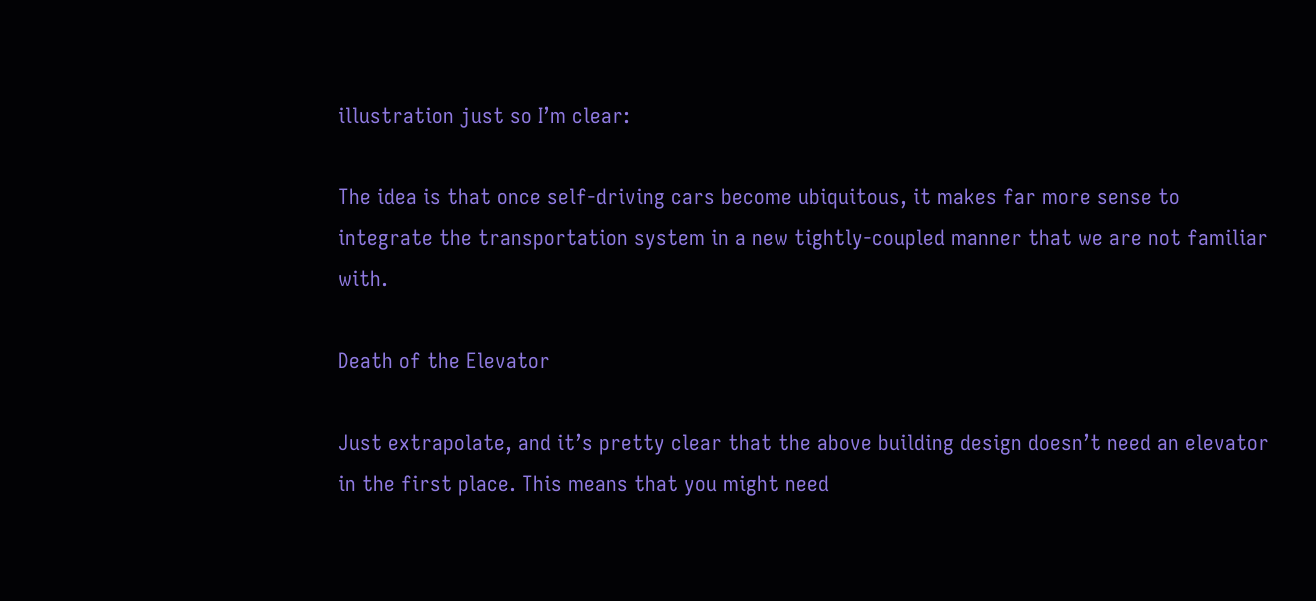illustration just so I’m clear:

The idea is that once self-driving cars become ubiquitous, it makes far more sense to integrate the transportation system in a new tightly-coupled manner that we are not familiar with.

Death of the Elevator

Just extrapolate, and it’s pretty clear that the above building design doesn’t need an elevator in the first place. This means that you might need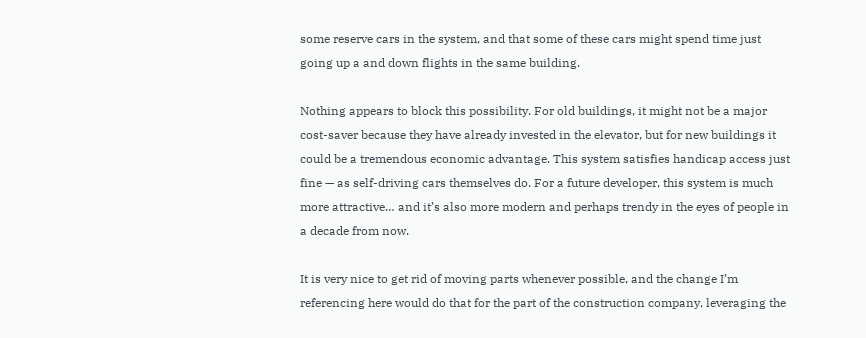some reserve cars in the system, and that some of these cars might spend time just going up a and down flights in the same building.

Nothing appears to block this possibility. For old buildings, it might not be a major cost-saver because they have already invested in the elevator, but for new buildings it could be a tremendous economic advantage. This system satisfies handicap access just fine — as self-driving cars themselves do. For a future developer, this system is much more attractive… and it’s also more modern and perhaps trendy in the eyes of people in a decade from now.

It is very nice to get rid of moving parts whenever possible, and the change I’m referencing here would do that for the part of the construction company, leveraging the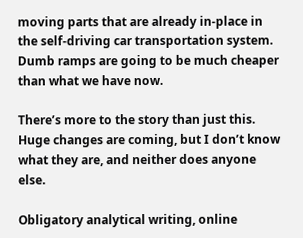moving parts that are already in-place in the self-driving car transportation system. Dumb ramps are going to be much cheaper than what we have now.

There’s more to the story than just this. Huge changes are coming, but I don’t know what they are, and neither does anyone else.

Obligatory analytical writing, online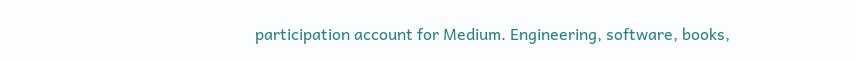participation account for Medium. Engineering, software, books,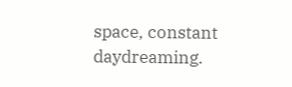space, constant daydreaming.